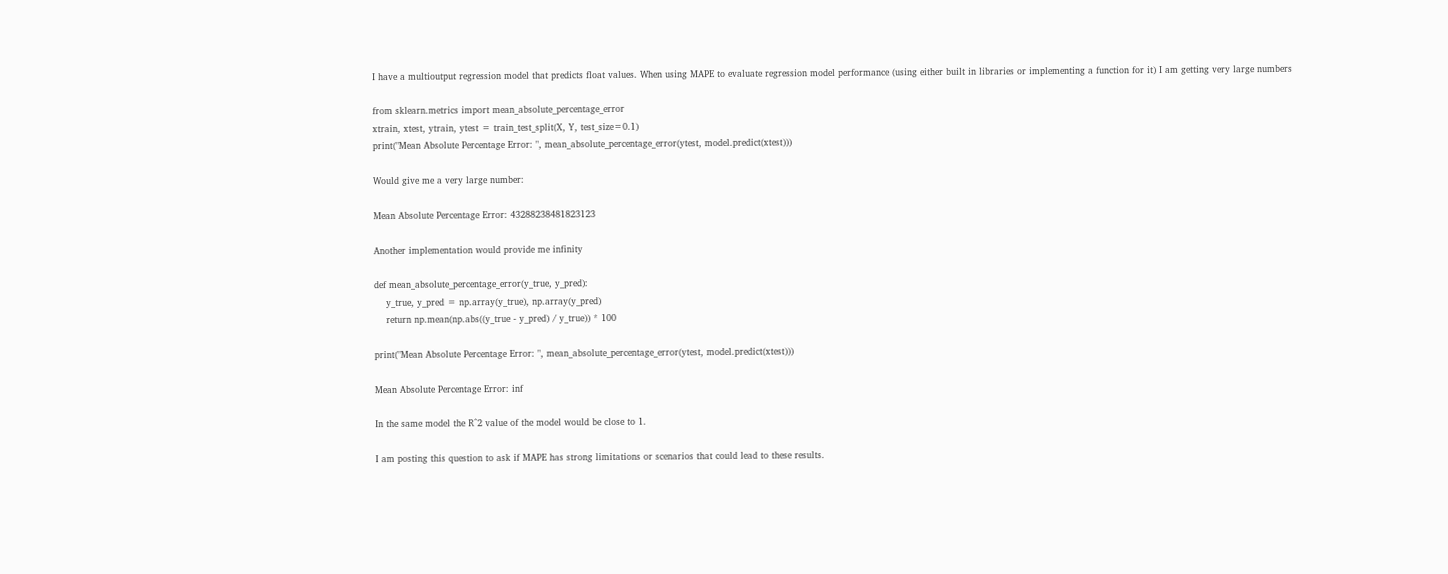I have a multioutput regression model that predicts float values. When using MAPE to evaluate regression model performance (using either built in libraries or implementing a function for it) I am getting very large numbers

from sklearn.metrics import mean_absolute_percentage_error
xtrain, xtest, ytrain, ytest = train_test_split(X, Y, test_size=0.1)
print("Mean Absolute Percentage Error: ", mean_absolute_percentage_error(ytest, model.predict(xtest)))

Would give me a very large number:

Mean Absolute Percentage Error: 43288238481823123

Another implementation would provide me infinity

def mean_absolute_percentage_error(y_true, y_pred):
    y_true, y_pred = np.array(y_true), np.array(y_pred)
    return np.mean(np.abs((y_true - y_pred) / y_true)) * 100

print("Mean Absolute Percentage Error: ", mean_absolute_percentage_error(ytest, model.predict(xtest)))

Mean Absolute Percentage Error: inf

In the same model the R^2 value of the model would be close to 1.

I am posting this question to ask if MAPE has strong limitations or scenarios that could lead to these results.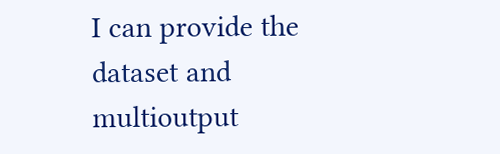I can provide the dataset and multioutput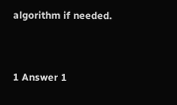algorithm if needed.


1 Answer 1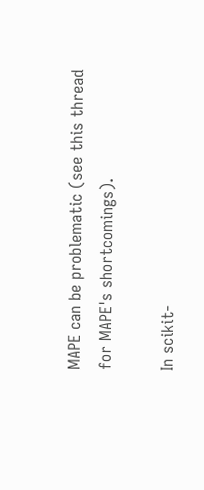MAPE can be problematic (see this thread for MAPE's shortcomings).

In scikit-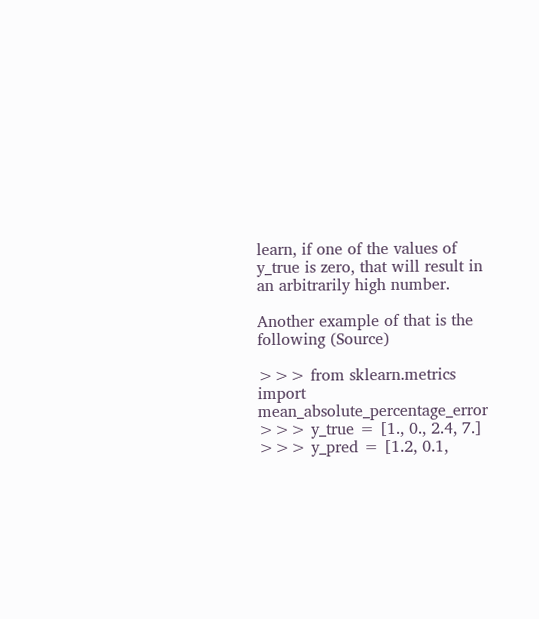learn, if one of the values of y_true is zero, that will result in an arbitrarily high number.

Another example of that is the following (Source)

>>> from sklearn.metrics import mean_absolute_percentage_error
>>> y_true = [1., 0., 2.4, 7.]
>>> y_pred = [1.2, 0.1,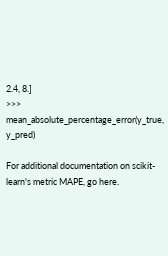2.4, 8.]
>>> mean_absolute_percentage_error(y_true, y_pred)

For additional documentation on scikit-learn's metric MAPE, go here.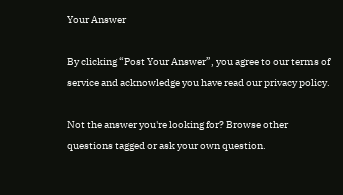Your Answer

By clicking “Post Your Answer”, you agree to our terms of service and acknowledge you have read our privacy policy.

Not the answer you're looking for? Browse other questions tagged or ask your own question.